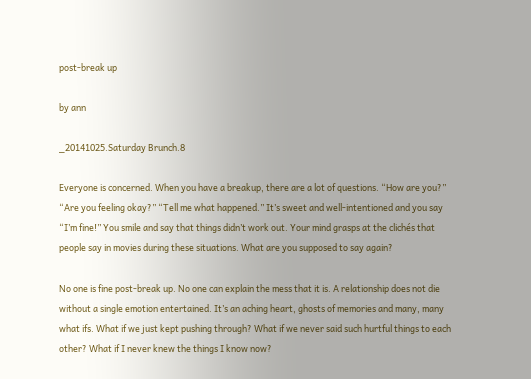post-break up

by ann

_20141025.Saturday Brunch.8

Everyone is concerned. When you have a breakup, there are a lot of questions. “How are you?” “Are you feeling okay?” “Tell me what happened.” It’s sweet and well-intentioned and you say “I’m fine!” You smile and say that things didn’t work out. Your mind grasps at the clichés that people say in movies during these situations. What are you supposed to say again?

No one is fine post-break up. No one can explain the mess that it is. A relationship does not die without a single emotion entertained. It’s an aching heart, ghosts of memories and many, many what ifs. What if we just kept pushing through? What if we never said such hurtful things to each other? What if I never knew the things I know now?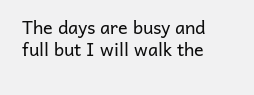The days are busy and full but I will walk the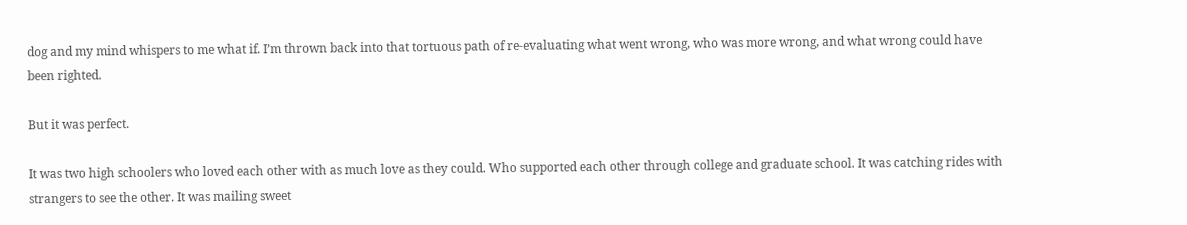dog and my mind whispers to me what if. I’m thrown back into that tortuous path of re-evaluating what went wrong, who was more wrong, and what wrong could have been righted.

But it was perfect.

It was two high schoolers who loved each other with as much love as they could. Who supported each other through college and graduate school. It was catching rides with strangers to see the other. It was mailing sweet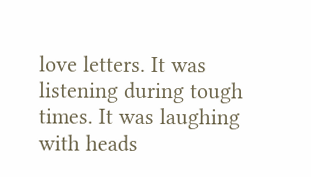love letters. It was listening during tough times. It was laughing with heads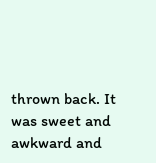thrown back. It was sweet and awkward and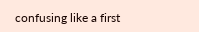confusing like a first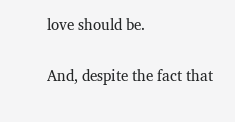love should be.

And, despite the fact that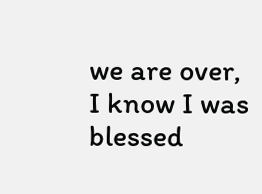we are over, I know I was blessed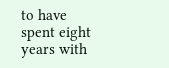to have spent eight years with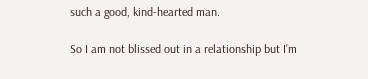such a good, kind-hearted man.

So I am not blissed out in a relationship but I’m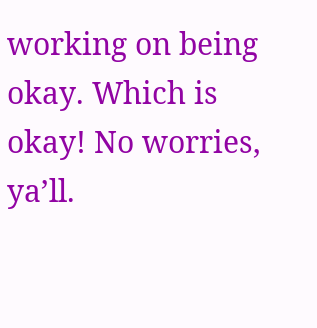working on being okay. Which is okay! No worries, ya’ll.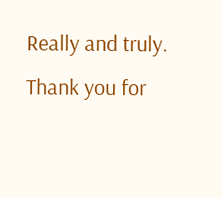Really and truly. Thank you for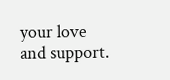your love and support.